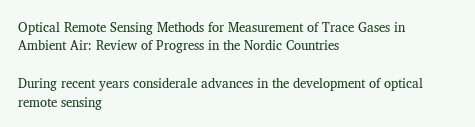Optical Remote Sensing Methods for Measurement of Trace Gases in Ambient Air: Review of Progress in the Nordic Countries

During recent years considerale advances in the development of optical remote sensing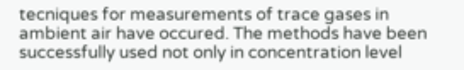tecniques for measurements of trace gases in ambient air have occured. The methods have been successfully used not only in concentration level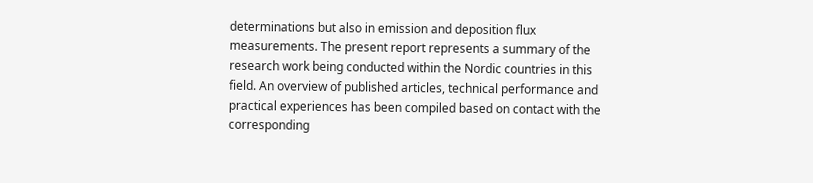determinations but also in emission and deposition flux measurements. The present report represents a summary of the research work being conducted within the Nordic countries in this field. An overview of published articles, technical performance and practical experiences has been compiled based on contact with the corresponding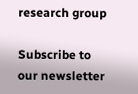research group

Subscribe to our newsletter